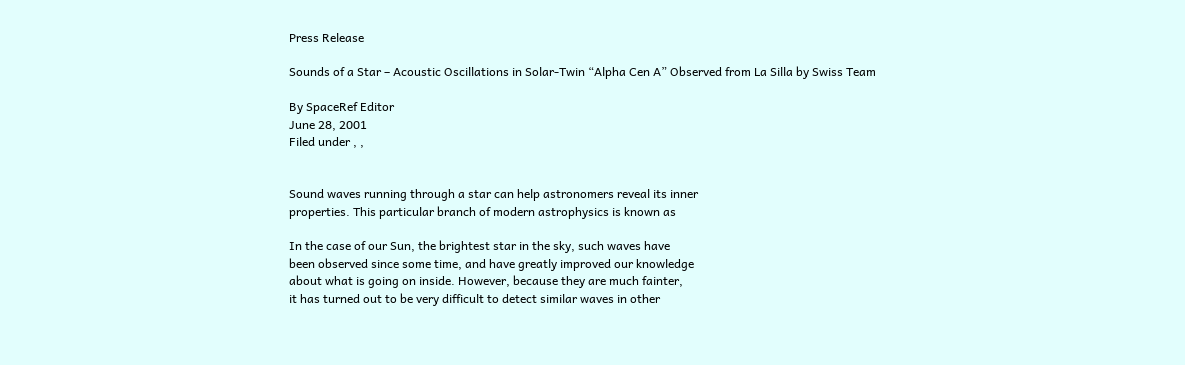Press Release

Sounds of a Star – Acoustic Oscillations in Solar-Twin “Alpha Cen A” Observed from La Silla by Swiss Team

By SpaceRef Editor
June 28, 2001
Filed under , ,


Sound waves running through a star can help astronomers reveal its inner
properties. This particular branch of modern astrophysics is known as

In the case of our Sun, the brightest star in the sky, such waves have
been observed since some time, and have greatly improved our knowledge
about what is going on inside. However, because they are much fainter,
it has turned out to be very difficult to detect similar waves in other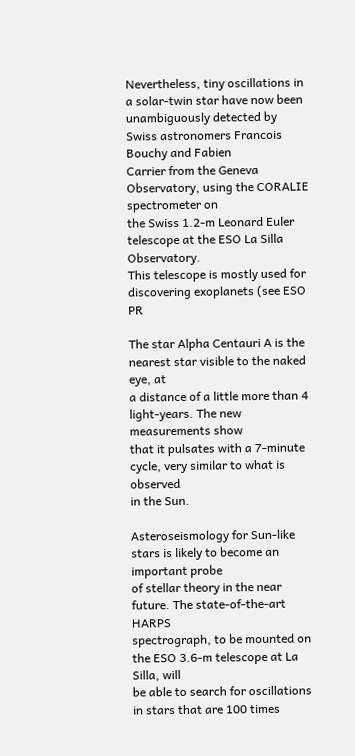Nevertheless, tiny oscillations in a solar-twin star have now been
unambiguously detected by Swiss astronomers Francois Bouchy and Fabien
Carrier from the Geneva Observatory, using the CORALIE spectrometer on
the Swiss 1.2-m Leonard Euler telescope at the ESO La Silla Observatory.
This telescope is mostly used for discovering exoplanets (see ESO PR

The star Alpha Centauri A is the nearest star visible to the naked eye, at
a distance of a little more than 4 light-years. The new measurements show
that it pulsates with a 7-minute cycle, very similar to what is observed
in the Sun.

Asteroseismology for Sun-like stars is likely to become an important probe
of stellar theory in the near future. The state-of-the-art HARPS
spectrograph, to be mounted on the ESO 3.6-m telescope at La Silla, will
be able to search for oscillations in stars that are 100 times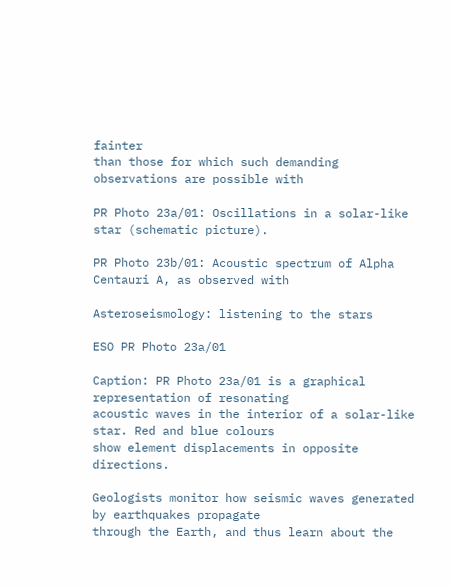fainter
than those for which such demanding observations are possible with

PR Photo 23a/01: Oscillations in a solar-like star (schematic picture).

PR Photo 23b/01: Acoustic spectrum of Alpha Centauri A, as observed with

Asteroseismology: listening to the stars

ESO PR Photo 23a/01

Caption: PR Photo 23a/01 is a graphical representation of resonating
acoustic waves in the interior of a solar-like star. Red and blue colours
show element displacements in opposite directions.

Geologists monitor how seismic waves generated by earthquakes propagate
through the Earth, and thus learn about the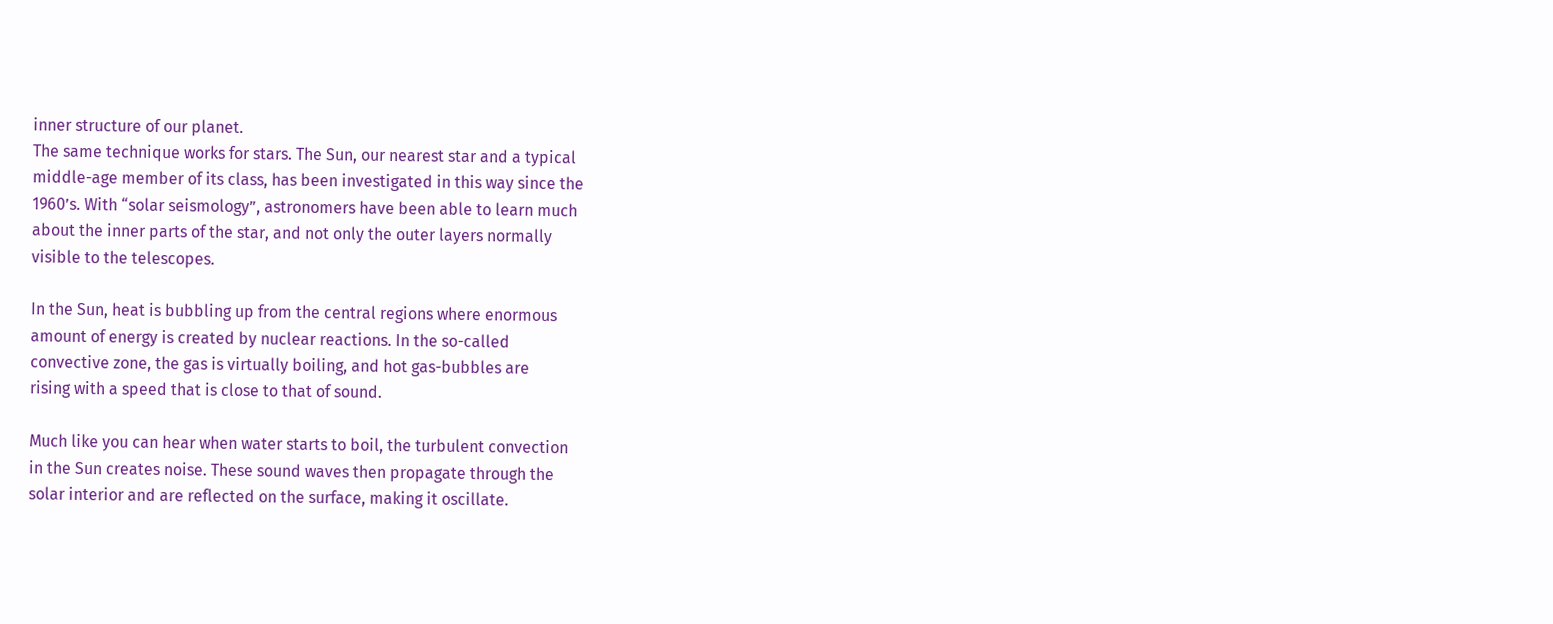inner structure of our planet.
The same technique works for stars. The Sun, our nearest star and a typical
middle-age member of its class, has been investigated in this way since the
1960’s. With “solar seismology”, astronomers have been able to learn much
about the inner parts of the star, and not only the outer layers normally
visible to the telescopes.

In the Sun, heat is bubbling up from the central regions where enormous
amount of energy is created by nuclear reactions. In the so-called
convective zone, the gas is virtually boiling, and hot gas-bubbles are
rising with a speed that is close to that of sound.

Much like you can hear when water starts to boil, the turbulent convection
in the Sun creates noise. These sound waves then propagate through the
solar interior and are reflected on the surface, making it oscillate.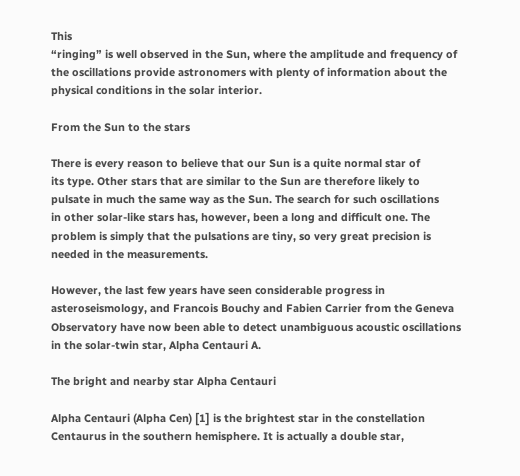This
“ringing” is well observed in the Sun, where the amplitude and frequency of
the oscillations provide astronomers with plenty of information about the
physical conditions in the solar interior.

From the Sun to the stars

There is every reason to believe that our Sun is a quite normal star of
its type. Other stars that are similar to the Sun are therefore likely to
pulsate in much the same way as the Sun. The search for such oscillations
in other solar-like stars has, however, been a long and difficult one. The
problem is simply that the pulsations are tiny, so very great precision is
needed in the measurements.

However, the last few years have seen considerable progress in
asteroseismology, and Francois Bouchy and Fabien Carrier from the Geneva
Observatory have now been able to detect unambiguous acoustic oscillations
in the solar-twin star, Alpha Centauri A.

The bright and nearby star Alpha Centauri

Alpha Centauri (Alpha Cen) [1] is the brightest star in the constellation
Centaurus in the southern hemisphere. It is actually a double star,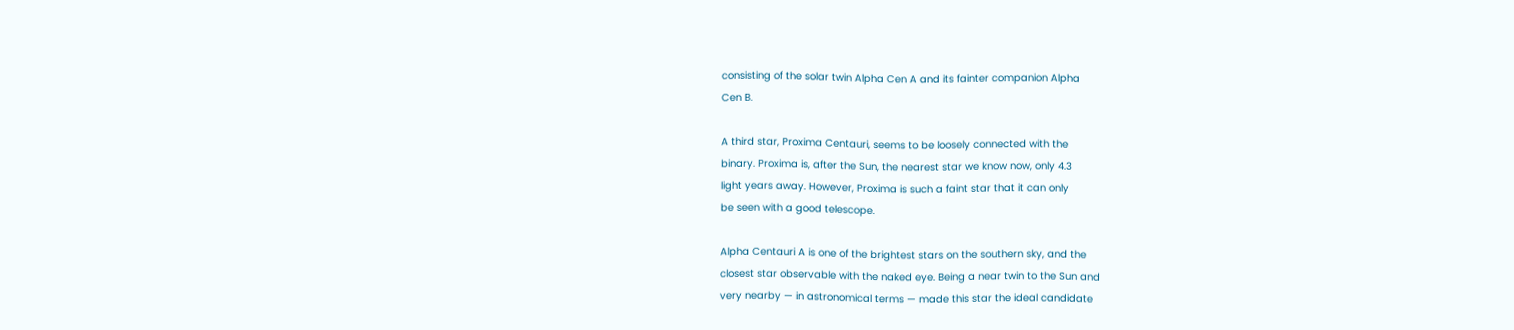consisting of the solar twin Alpha Cen A and its fainter companion Alpha
Cen B.

A third star, Proxima Centauri, seems to be loosely connected with the
binary. Proxima is, after the Sun, the nearest star we know now, only 4.3
light years away. However, Proxima is such a faint star that it can only
be seen with a good telescope.

Alpha Centauri A is one of the brightest stars on the southern sky, and the
closest star observable with the naked eye. Being a near twin to the Sun and
very nearby — in astronomical terms — made this star the ideal candidate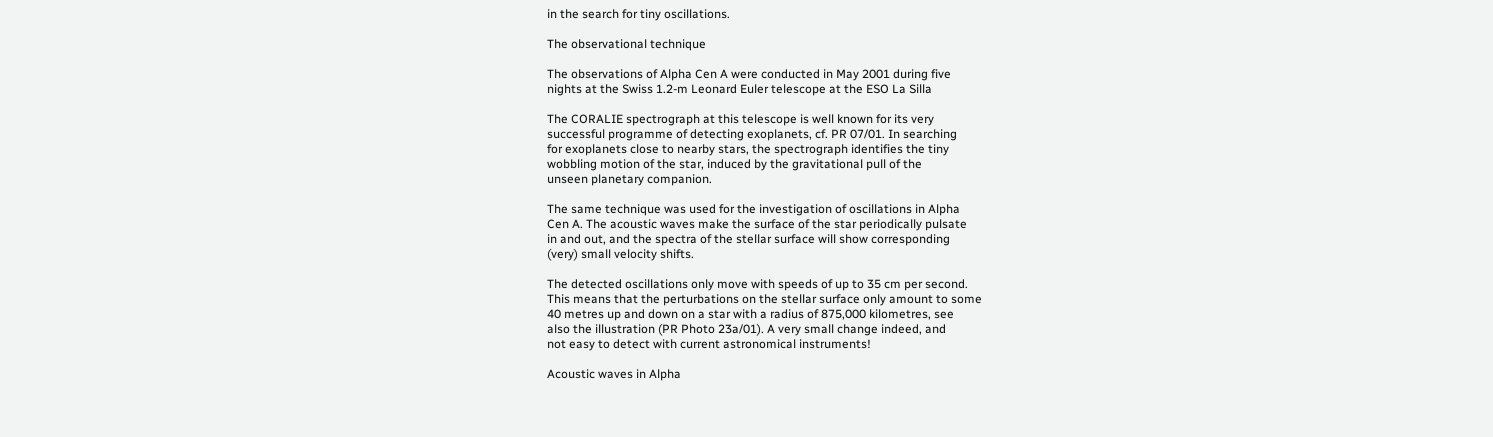in the search for tiny oscillations.

The observational technique

The observations of Alpha Cen A were conducted in May 2001 during five
nights at the Swiss 1.2-m Leonard Euler telescope at the ESO La Silla

The CORALIE spectrograph at this telescope is well known for its very
successful programme of detecting exoplanets, cf. PR 07/01. In searching
for exoplanets close to nearby stars, the spectrograph identifies the tiny
wobbling motion of the star, induced by the gravitational pull of the
unseen planetary companion.

The same technique was used for the investigation of oscillations in Alpha
Cen A. The acoustic waves make the surface of the star periodically pulsate
in and out, and the spectra of the stellar surface will show corresponding
(very) small velocity shifts.

The detected oscillations only move with speeds of up to 35 cm per second.
This means that the perturbations on the stellar surface only amount to some
40 metres up and down on a star with a radius of 875,000 kilometres, see
also the illustration (PR Photo 23a/01). A very small change indeed, and
not easy to detect with current astronomical instruments!

Acoustic waves in Alpha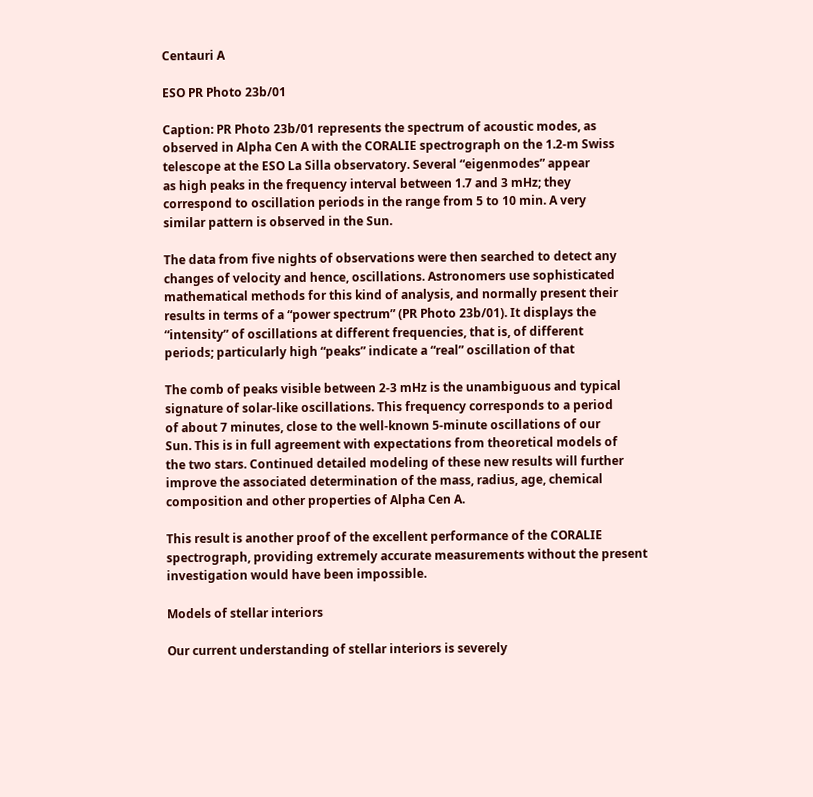Centauri A

ESO PR Photo 23b/01

Caption: PR Photo 23b/01 represents the spectrum of acoustic modes, as
observed in Alpha Cen A with the CORALIE spectrograph on the 1.2-m Swiss
telescope at the ESO La Silla observatory. Several “eigenmodes” appear
as high peaks in the frequency interval between 1.7 and 3 mHz; they
correspond to oscillation periods in the range from 5 to 10 min. A very
similar pattern is observed in the Sun.

The data from five nights of observations were then searched to detect any
changes of velocity and hence, oscillations. Astronomers use sophisticated
mathematical methods for this kind of analysis, and normally present their
results in terms of a “power spectrum” (PR Photo 23b/01). It displays the
“intensity” of oscillations at different frequencies, that is, of different
periods; particularly high “peaks” indicate a “real” oscillation of that

The comb of peaks visible between 2-3 mHz is the unambiguous and typical
signature of solar-like oscillations. This frequency corresponds to a period
of about 7 minutes, close to the well-known 5-minute oscillations of our
Sun. This is in full agreement with expectations from theoretical models of
the two stars. Continued detailed modeling of these new results will further
improve the associated determination of the mass, radius, age, chemical
composition and other properties of Alpha Cen A.

This result is another proof of the excellent performance of the CORALIE
spectrograph, providing extremely accurate measurements without the present
investigation would have been impossible.

Models of stellar interiors

Our current understanding of stellar interiors is severely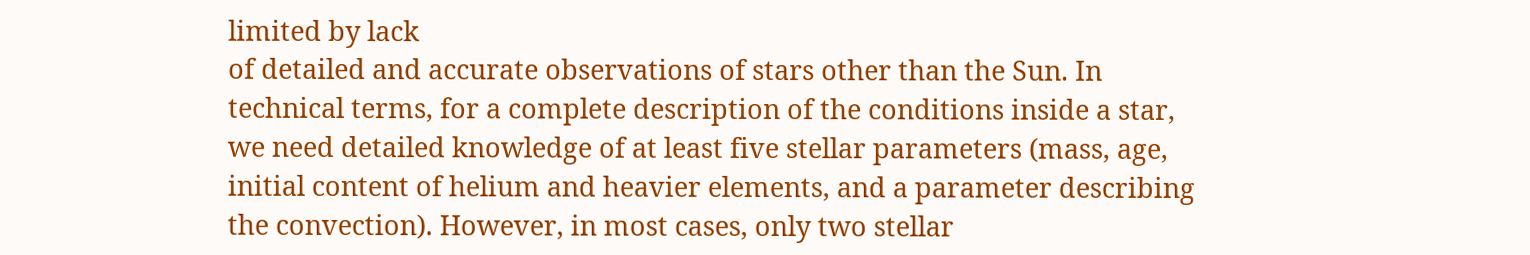limited by lack
of detailed and accurate observations of stars other than the Sun. In
technical terms, for a complete description of the conditions inside a star,
we need detailed knowledge of at least five stellar parameters (mass, age,
initial content of helium and heavier elements, and a parameter describing
the convection). However, in most cases, only two stellar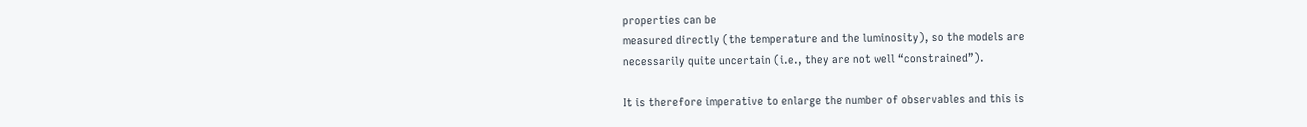properties can be
measured directly (the temperature and the luminosity), so the models are
necessarily quite uncertain (i.e., they are not well “constrained”).

It is therefore imperative to enlarge the number of observables and this is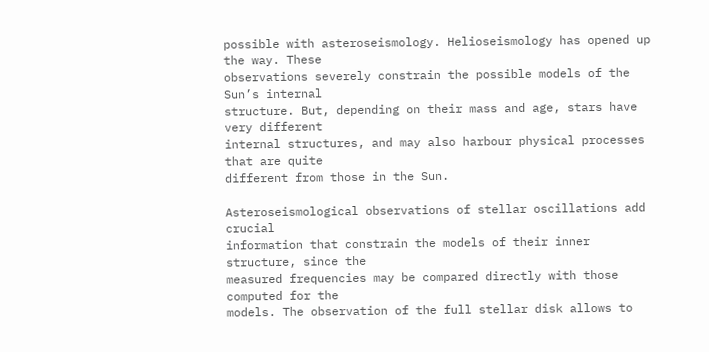possible with asteroseismology. Helioseismology has opened up the way. These
observations severely constrain the possible models of the Sun’s internal
structure. But, depending on their mass and age, stars have very different
internal structures, and may also harbour physical processes that are quite
different from those in the Sun.

Asteroseismological observations of stellar oscillations add crucial
information that constrain the models of their inner structure, since the
measured frequencies may be compared directly with those computed for the
models. The observation of the full stellar disk allows to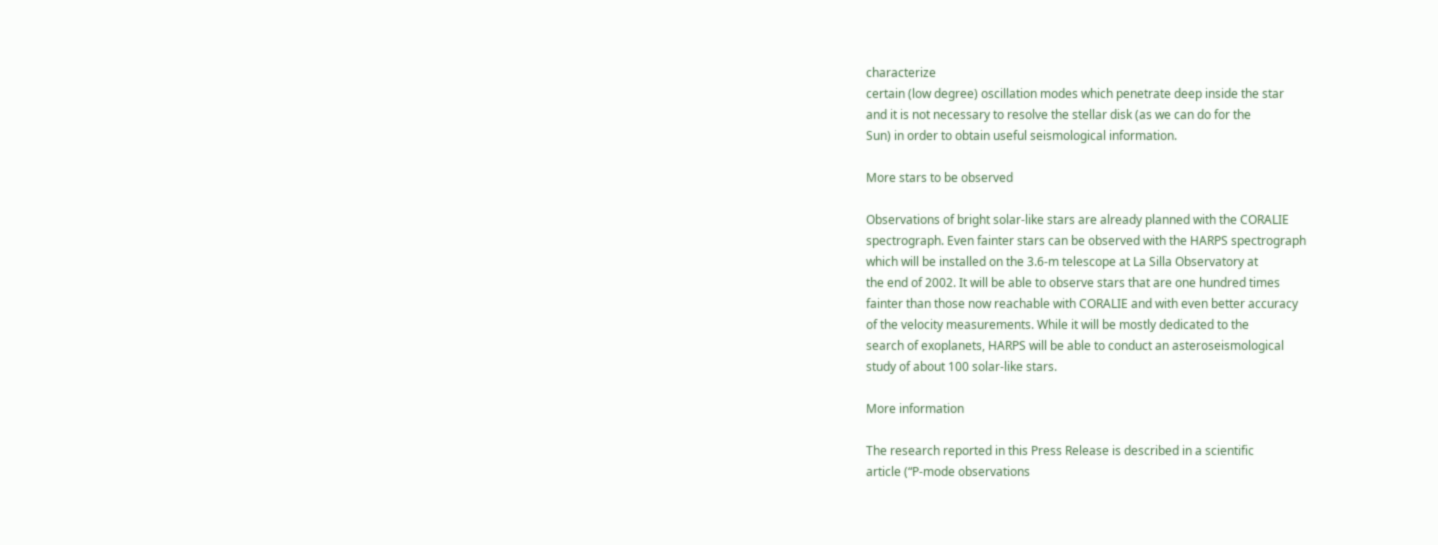characterize
certain (low degree) oscillation modes which penetrate deep inside the star
and it is not necessary to resolve the stellar disk (as we can do for the
Sun) in order to obtain useful seismological information.

More stars to be observed

Observations of bright solar-like stars are already planned with the CORALIE
spectrograph. Even fainter stars can be observed with the HARPS spectrograph
which will be installed on the 3.6-m telescope at La Silla Observatory at
the end of 2002. It will be able to observe stars that are one hundred times
fainter than those now reachable with CORALIE and with even better accuracy
of the velocity measurements. While it will be mostly dedicated to the
search of exoplanets, HARPS will be able to conduct an asteroseismological
study of about 100 solar-like stars.

More information

The research reported in this Press Release is described in a scientific
article (“P-mode observations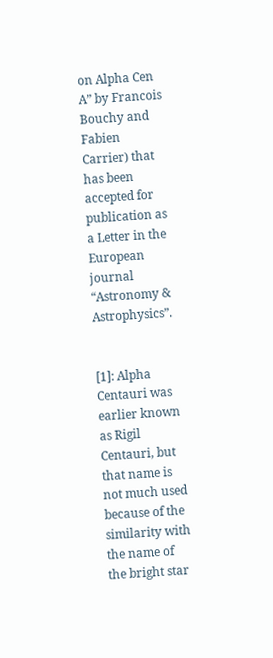on Alpha Cen A” by Francois Bouchy and Fabien
Carrier) that has been accepted for publication as a Letter in the European
journal “Astronomy & Astrophysics”.


[1]: Alpha Centauri was earlier known as Rigil Centauri, but that name is
not much used because of the similarity with the name of the bright star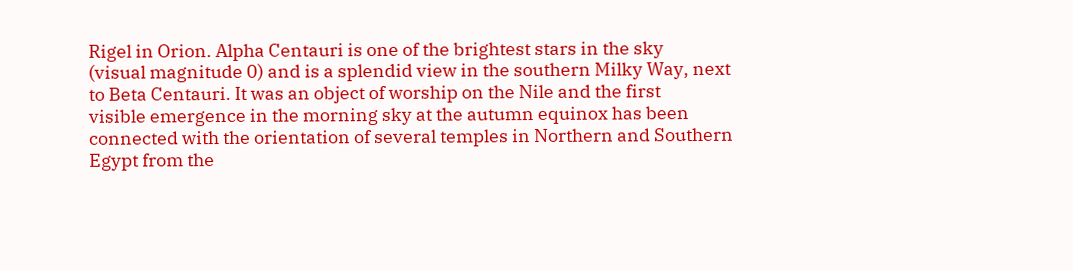Rigel in Orion. Alpha Centauri is one of the brightest stars in the sky
(visual magnitude 0) and is a splendid view in the southern Milky Way, next
to Beta Centauri. It was an object of worship on the Nile and the first
visible emergence in the morning sky at the autumn equinox has been
connected with the orientation of several temples in Northern and Southern
Egypt from the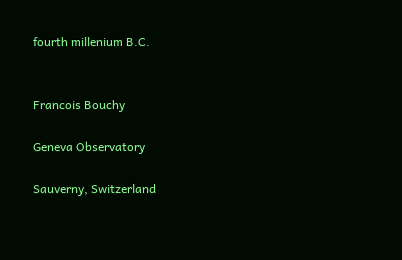fourth millenium B.C.


Francois Bouchy

Geneva Observatory

Sauverny, Switzerland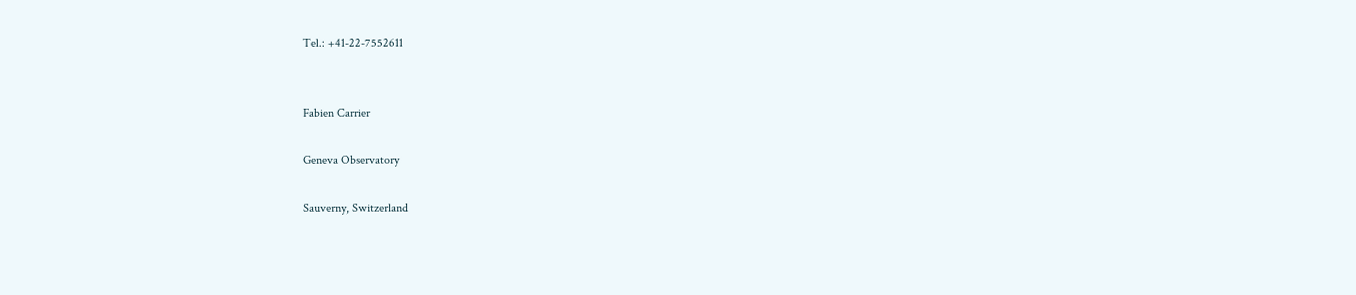Tel.: +41-22-7552611


Fabien Carrier

Geneva Observatory

Sauverny, Switzerland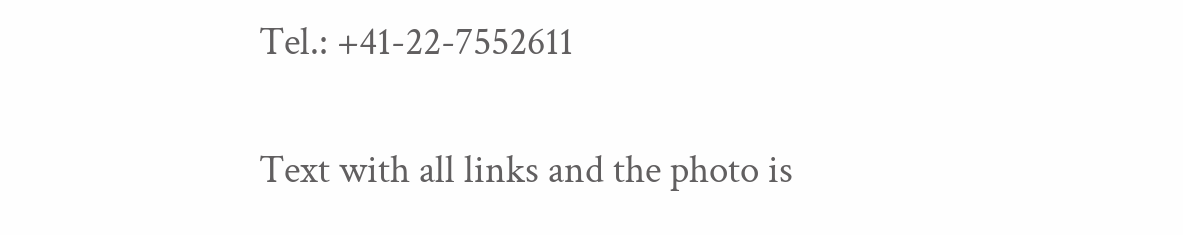Tel.: +41-22-7552611


Text with all links and the photo is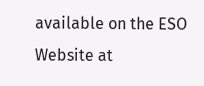available on the ESO Website at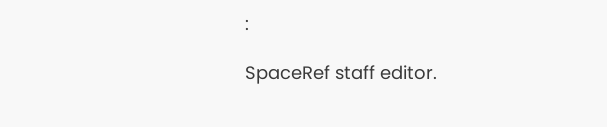:

SpaceRef staff editor.